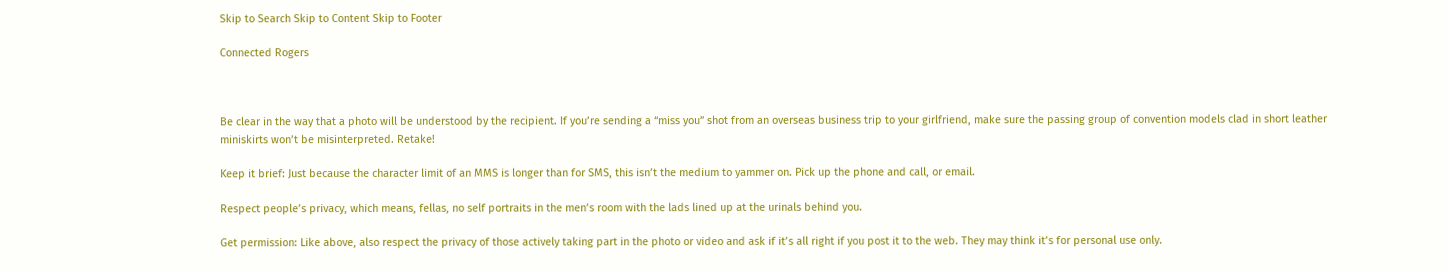Skip to Search Skip to Content Skip to Footer

Connected Rogers



Be clear in the way that a photo will be understood by the recipient. If you’re sending a “miss you” shot from an overseas business trip to your girlfriend, make sure the passing group of convention models clad in short leather miniskirts won’t be misinterpreted. Retake!

Keep it brief: Just because the character limit of an MMS is longer than for SMS, this isn’t the medium to yammer on. Pick up the phone and call, or email.

Respect people’s privacy, which means, fellas, no self portraits in the men’s room with the lads lined up at the urinals behind you.

Get permission: Like above, also respect the privacy of those actively taking part in the photo or video and ask if it’s all right if you post it to the web. They may think it’s for personal use only.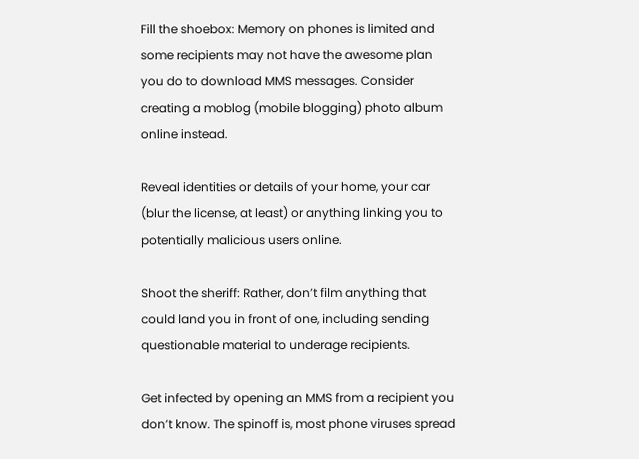Fill the shoebox: Memory on phones is limited and some recipients may not have the awesome plan you do to download MMS messages. Consider creating a moblog (mobile blogging) photo album online instead.

Reveal identities or details of your home, your car (blur the license, at least) or anything linking you to potentially malicious users online.

Shoot the sheriff: Rather, don’t film anything that could land you in front of one, including sending questionable material to underage recipients.

Get infected by opening an MMS from a recipient you don’t know. The spinoff is, most phone viruses spread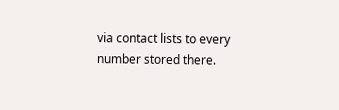via contact lists to every number stored there.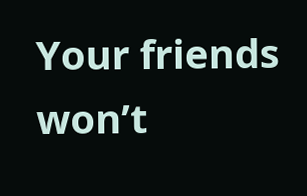Your friends won’t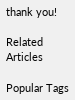thank you!

Related Articles

Popular Tags